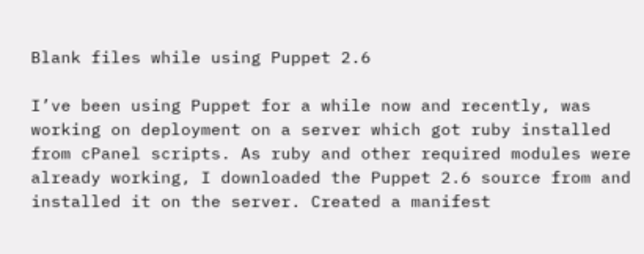Blank files while using Puppet 2.6

I’ve been using Puppet for a while now and recently, was working on deployment on a server which got ruby installed from cPanel scripts. As ruby and other required modules were already working, I downloaded the Puppet 2.6 source from and installed it on the server. Created a manifest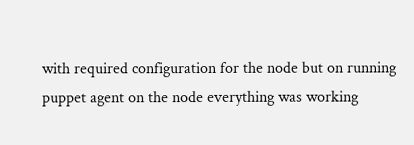with required configuration for the node but on running puppet agent on the node everything was working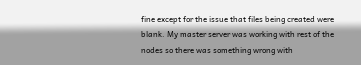fine except for the issue that files being created were blank. My master server was working with rest of the nodes so there was something wrong with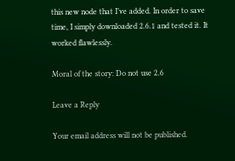this new node that I’ve added. In order to save time, I simply downloaded 2.6.1 and tested it. It worked flawlessly.

Moral of the story: Do not use 2.6

Leave a Reply

Your email address will not be published.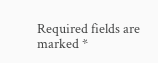Required fields are marked *